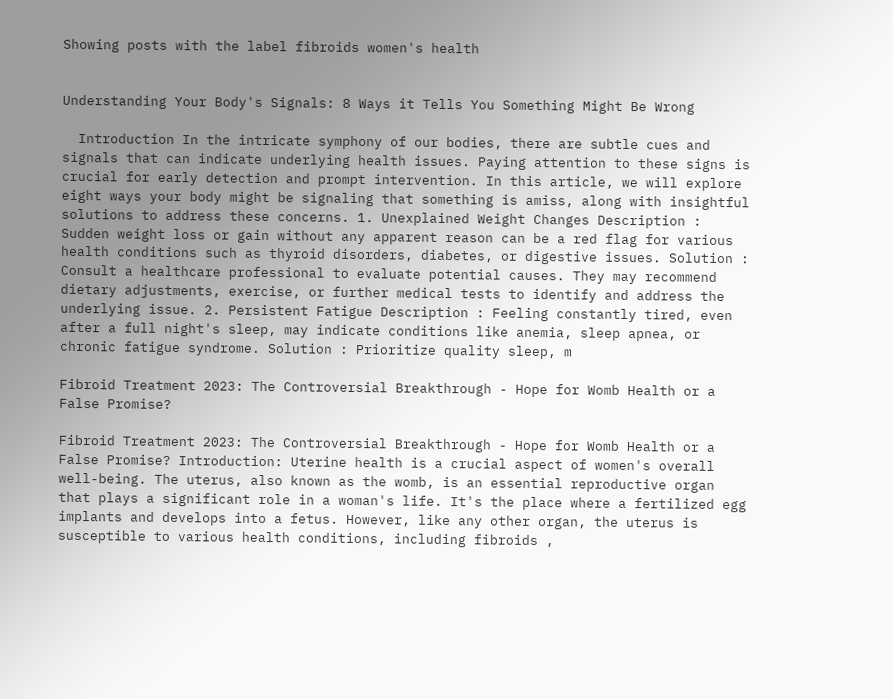Showing posts with the label fibroids women's health


Understanding Your Body's Signals: 8 Ways it Tells You Something Might Be Wrong

  Introduction In the intricate symphony of our bodies, there are subtle cues and signals that can indicate underlying health issues. Paying attention to these signs is crucial for early detection and prompt intervention. In this article, we will explore eight ways your body might be signaling that something is amiss, along with insightful solutions to address these concerns. 1. Unexplained Weight Changes Description : Sudden weight loss or gain without any apparent reason can be a red flag for various health conditions such as thyroid disorders, diabetes, or digestive issues. Solution : Consult a healthcare professional to evaluate potential causes. They may recommend dietary adjustments, exercise, or further medical tests to identify and address the underlying issue. 2. Persistent Fatigue Description : Feeling constantly tired, even after a full night's sleep, may indicate conditions like anemia, sleep apnea, or chronic fatigue syndrome. Solution : Prioritize quality sleep, m

Fibroid Treatment 2023: The Controversial Breakthrough - Hope for Womb Health or a False Promise?

Fibroid Treatment 2023: The Controversial Breakthrough - Hope for Womb Health or a False Promise? Introduction: Uterine health is a crucial aspect of women's overall well-being. The uterus, also known as the womb, is an essential reproductive organ that plays a significant role in a woman's life. It's the place where a fertilized egg implants and develops into a fetus. However, like any other organ, the uterus is susceptible to various health conditions, including fibroids ,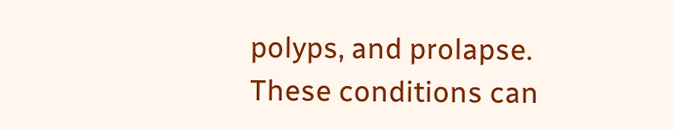polyps, and prolapse. These conditions can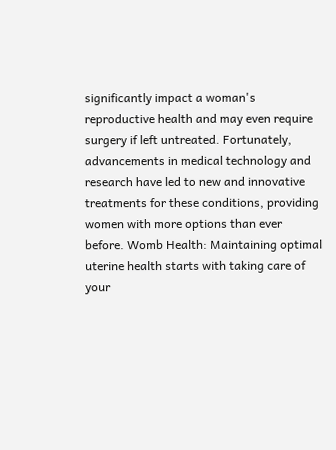significantly impact a woman's reproductive health and may even require surgery if left untreated. Fortunately, advancements in medical technology and research have led to new and innovative treatments for these conditions, providing women with more options than ever before. Womb Health: Maintaining optimal uterine health starts with taking care of your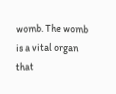womb. The womb is a vital organ that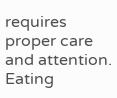requires proper care and attention. Eating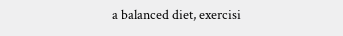a balanced diet, exercisi